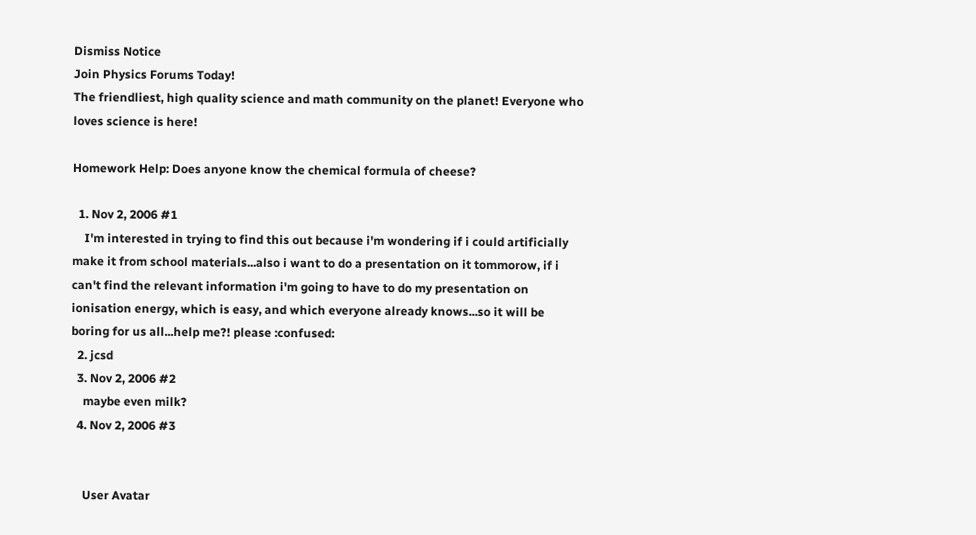Dismiss Notice
Join Physics Forums Today!
The friendliest, high quality science and math community on the planet! Everyone who loves science is here!

Homework Help: Does anyone know the chemical formula of cheese?

  1. Nov 2, 2006 #1
    I'm interested in trying to find this out because i'm wondering if i could artificially make it from school materials...also i want to do a presentation on it tommorow, if i can't find the relevant information i'm going to have to do my presentation on ionisation energy, which is easy, and which everyone already knows...so it will be boring for us all...help me?! please :confused:
  2. jcsd
  3. Nov 2, 2006 #2
    maybe even milk?
  4. Nov 2, 2006 #3


    User Avatar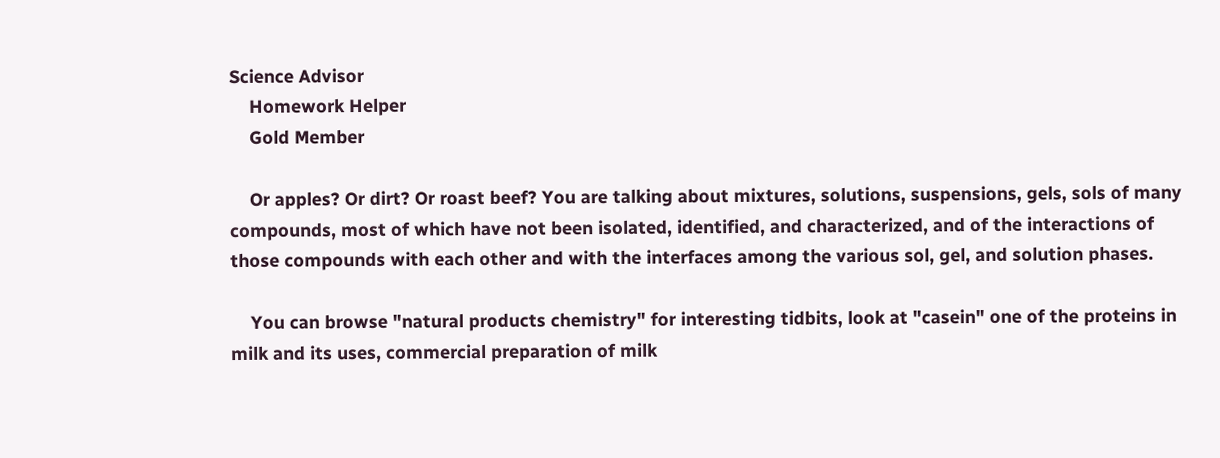Science Advisor
    Homework Helper
    Gold Member

    Or apples? Or dirt? Or roast beef? You are talking about mixtures, solutions, suspensions, gels, sols of many compounds, most of which have not been isolated, identified, and characterized, and of the interactions of those compounds with each other and with the interfaces among the various sol, gel, and solution phases.

    You can browse "natural products chemistry" for interesting tidbits, look at "casein" one of the proteins in milk and its uses, commercial preparation of milk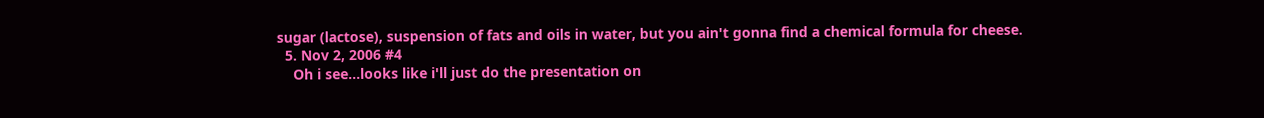sugar (lactose), suspension of fats and oils in water, but you ain't gonna find a chemical formula for cheese.
  5. Nov 2, 2006 #4
    Oh i see...looks like i'll just do the presentation on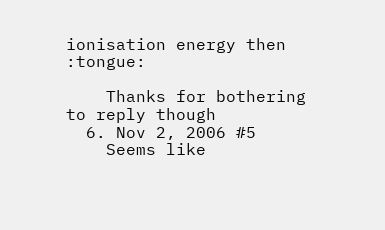ionisation energy then :tongue:

    Thanks for bothering to reply though
  6. Nov 2, 2006 #5
    Seems like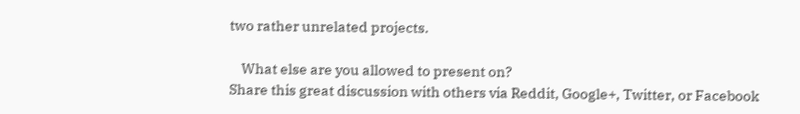two rather unrelated projects.

    What else are you allowed to present on?
Share this great discussion with others via Reddit, Google+, Twitter, or Facebook